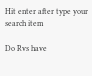Hit enter after type your search item

Do Rvs have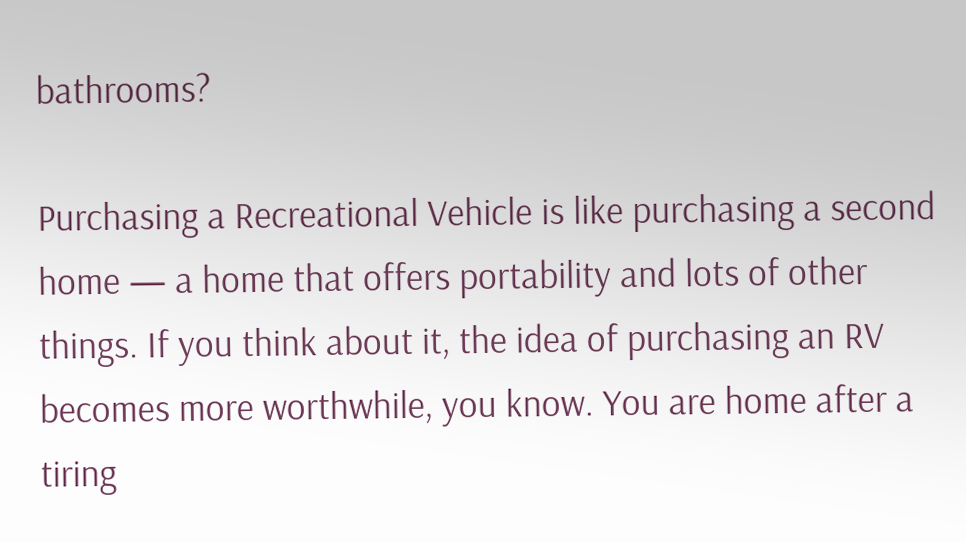bathrooms?

Purchasing a Recreational Vehicle is like purchasing a second home — a home that offers portability and lots of other things. If you think about it, the idea of purchasing an RV becomes more worthwhile, you know. You are home after a tiring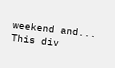weekend and...
This div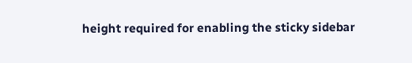height required for enabling the sticky sidebar